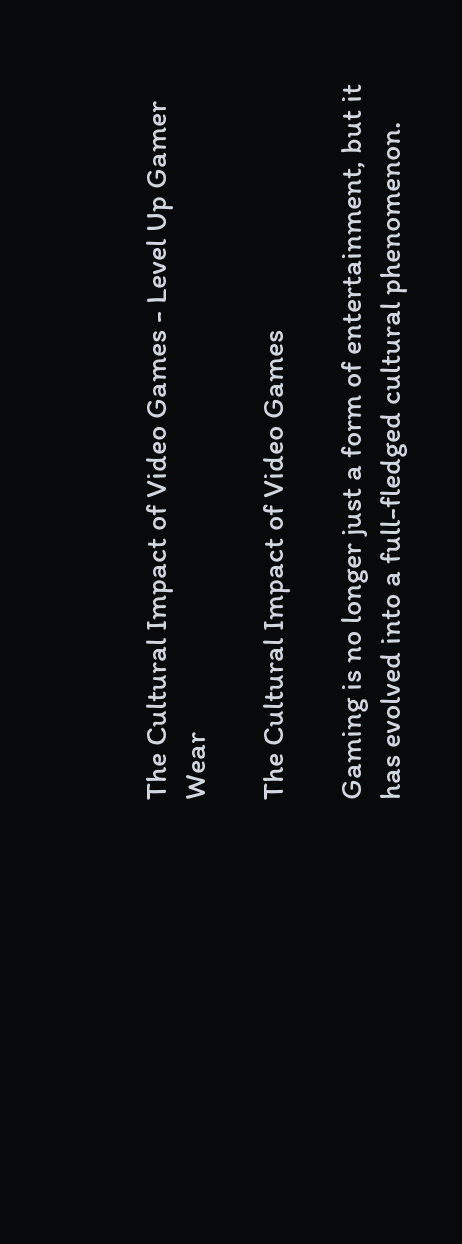The Cultural Impact of Video Games - Level Up Gamer Wear

The Cultural Impact of Video Games

Gaming is no longer just a form of entertainment, but it has evolved into a full-fledged cultural phenomenon.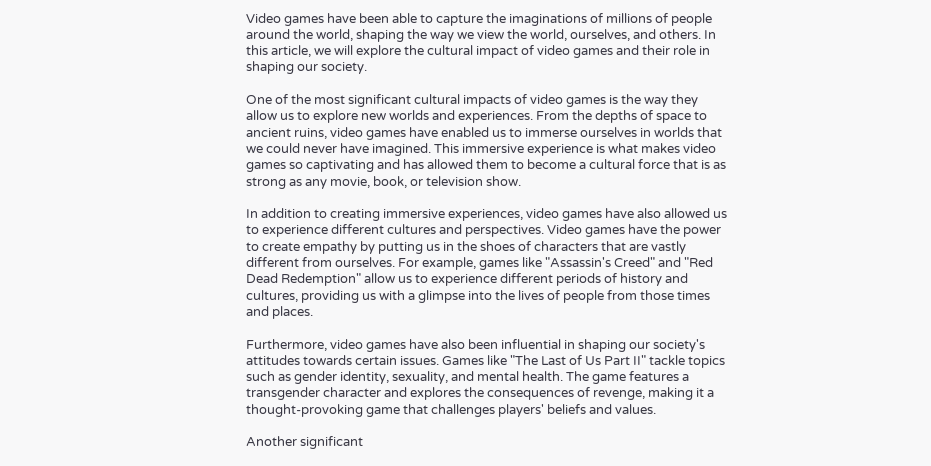Video games have been able to capture the imaginations of millions of people around the world, shaping the way we view the world, ourselves, and others. In this article, we will explore the cultural impact of video games and their role in shaping our society.

One of the most significant cultural impacts of video games is the way they allow us to explore new worlds and experiences. From the depths of space to ancient ruins, video games have enabled us to immerse ourselves in worlds that we could never have imagined. This immersive experience is what makes video games so captivating and has allowed them to become a cultural force that is as strong as any movie, book, or television show.

In addition to creating immersive experiences, video games have also allowed us to experience different cultures and perspectives. Video games have the power to create empathy by putting us in the shoes of characters that are vastly different from ourselves. For example, games like "Assassin's Creed" and "Red Dead Redemption" allow us to experience different periods of history and cultures, providing us with a glimpse into the lives of people from those times and places.

Furthermore, video games have also been influential in shaping our society's attitudes towards certain issues. Games like "The Last of Us Part II" tackle topics such as gender identity, sexuality, and mental health. The game features a transgender character and explores the consequences of revenge, making it a thought-provoking game that challenges players' beliefs and values.

Another significant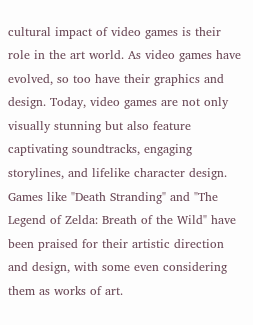cultural impact of video games is their role in the art world. As video games have evolved, so too have their graphics and design. Today, video games are not only visually stunning but also feature captivating soundtracks, engaging storylines, and lifelike character design. Games like "Death Stranding" and "The Legend of Zelda: Breath of the Wild" have been praised for their artistic direction and design, with some even considering them as works of art.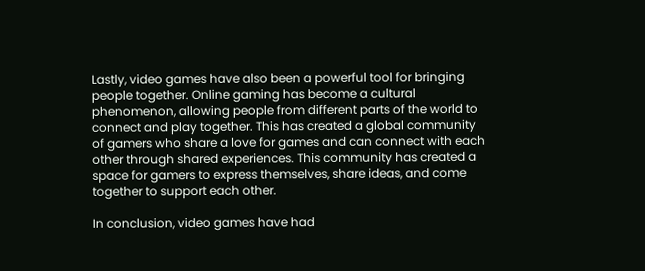Lastly, video games have also been a powerful tool for bringing people together. Online gaming has become a cultural phenomenon, allowing people from different parts of the world to connect and play together. This has created a global community of gamers who share a love for games and can connect with each other through shared experiences. This community has created a space for gamers to express themselves, share ideas, and come together to support each other.

In conclusion, video games have had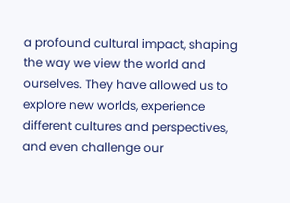a profound cultural impact, shaping the way we view the world and ourselves. They have allowed us to explore new worlds, experience different cultures and perspectives, and even challenge our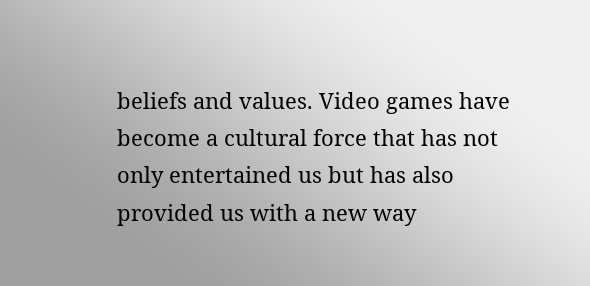beliefs and values. Video games have become a cultural force that has not only entertained us but has also provided us with a new way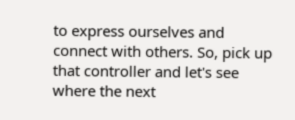to express ourselves and connect with others. So, pick up that controller and let's see where the next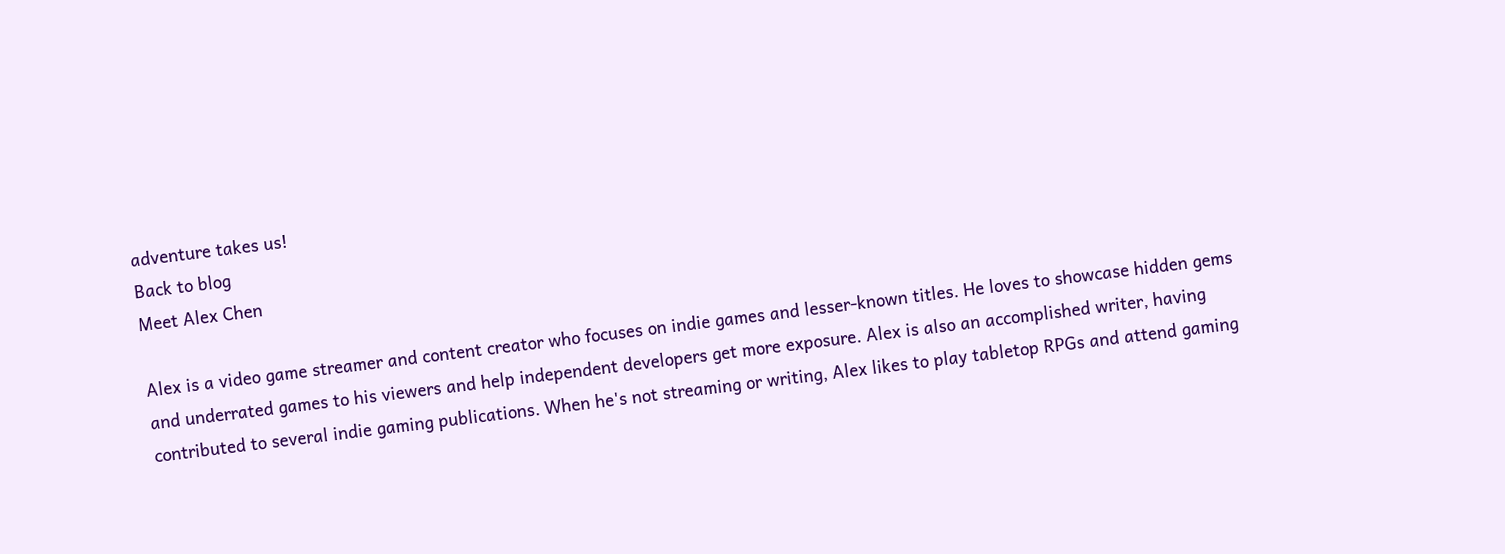adventure takes us!
Back to blog
Meet Alex Chen

Alex is a video game streamer and content creator who focuses on indie games and lesser-known titles. He loves to showcase hidden gems and underrated games to his viewers and help independent developers get more exposure. Alex is also an accomplished writer, having contributed to several indie gaming publications. When he's not streaming or writing, Alex likes to play tabletop RPGs and attend gaming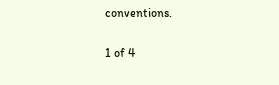conventions.

1 of 4